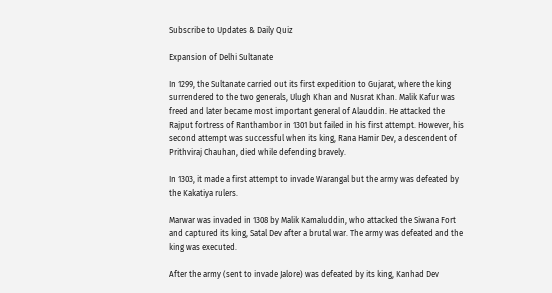Subscribe to Updates & Daily Quiz

Expansion of Delhi Sultanate

In 1299, the Sultanate carried out its first expedition to Gujarat, where the king surrendered to the two generals, Ulugh Khan and Nusrat Khan. Malik Kafur was freed and later became most important general of Alauddin. He attacked the Rajput fortress of Ranthambor in 1301 but failed in his first attempt. However, his second attempt was successful when its king, Rana Hamir Dev, a descendent of Prithviraj Chauhan, died while defending bravely.

In 1303, it made a first attempt to invade Warangal but the army was defeated by the Kakatiya rulers.

Marwar was invaded in 1308 by Malik Kamaluddin, who attacked the Siwana Fort and captured its king, Satal Dev after a brutal war. The army was defeated and the king was executed.

After the army (sent to invade Jalore) was defeated by its king, Kanhad Dev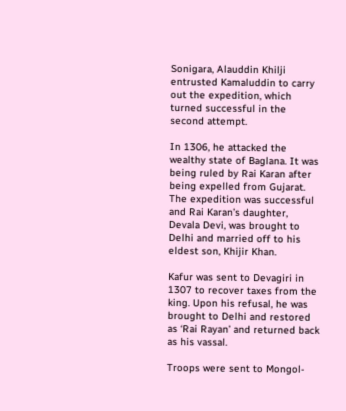Sonigara, Alauddin Khilji entrusted Kamaluddin to carry out the expedition, which turned successful in the second attempt.

In 1306, he attacked the wealthy state of Baglana. It was being ruled by Rai Karan after being expelled from Gujarat. The expedition was successful and Rai Karan’s daughter, Devala Devi, was brought to Delhi and married off to his eldest son, Khijir Khan.

Kafur was sent to Devagiri in 1307 to recover taxes from the king. Upon his refusal, he was brought to Delhi and restored as ‘Rai Rayan’ and returned back as his vassal.

Troops were sent to Mongol-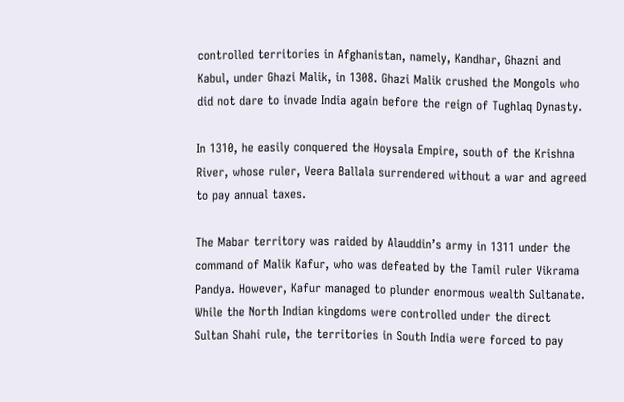controlled territories in Afghanistan, namely, Kandhar, Ghazni and Kabul, under Ghazi Malik, in 1308. Ghazi Malik crushed the Mongols who did not dare to invade India again before the reign of Tughlaq Dynasty.

In 1310, he easily conquered the Hoysala Empire, south of the Krishna River, whose ruler, Veera Ballala surrendered without a war and agreed to pay annual taxes.

The Mabar territory was raided by Alauddin’s army in 1311 under the command of Malik Kafur, who was defeated by the Tamil ruler Vikrama Pandya. However, Kafur managed to plunder enormous wealth Sultanate. While the North Indian kingdoms were controlled under the direct Sultan Shahi rule, the territories in South India were forced to pay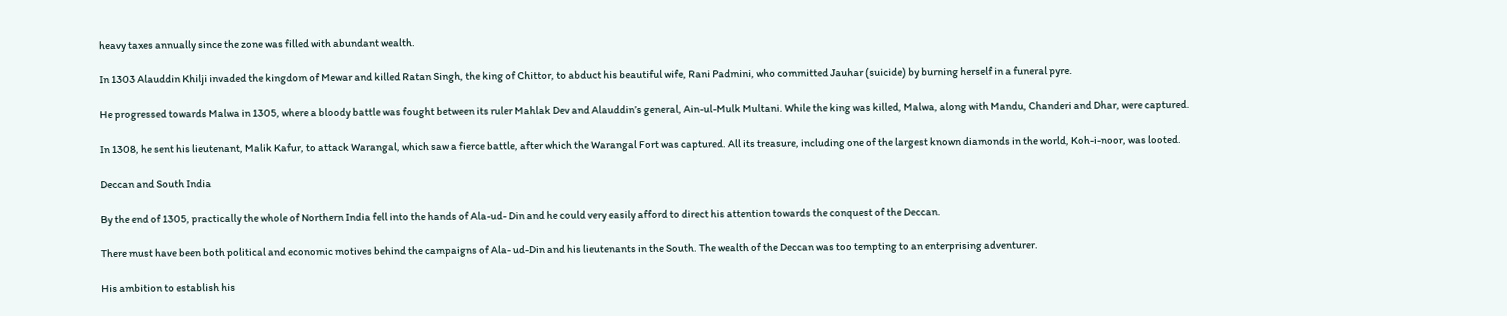heavy taxes annually since the zone was filled with abundant wealth.

In 1303 Alauddin Khilji invaded the kingdom of Mewar and killed Ratan Singh, the king of Chittor, to abduct his beautiful wife, Rani Padmini, who committed Jauhar (suicide) by burning herself in a funeral pyre.

He progressed towards Malwa in 1305, where a bloody battle was fought between its ruler Mahlak Dev and Alauddin’s general, Ain-ul-Mulk Multani. While the king was killed, Malwa, along with Mandu, Chanderi and Dhar, were captured.

In 1308, he sent his lieutenant, Malik Kafur, to attack Warangal, which saw a fierce battle, after which the Warangal Fort was captured. All its treasure, including one of the largest known diamonds in the world, Koh-i-noor, was looted.

Deccan and South India

By the end of 1305, practically the whole of Northern India fell into the hands of Ala-ud- Din and he could very easily afford to direct his attention towards the conquest of the Deccan.

There must have been both political and economic motives behind the campaigns of Ala- ud-Din and his lieutenants in the South. The wealth of the Deccan was too tempting to an enterprising adventurer.

His ambition to establish his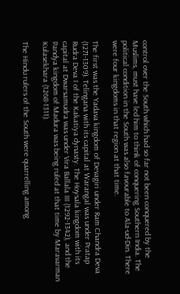control over the South which had so far not been conquered by the Muslims, must have led him to think of conquering Southern India. The political condition in the South was also favourable to Ala-ud-Din. There were four kingdoms in that region at that time.

The first was the Yadava kingdom of Devagiri under Ram Chandra Deva (1271-1309). Telingana with its capital at Warangal was under Pratap Rudra Deva I of the Kakatiya dynasty. The Hoysala kingdom with its capital at Dwarsamudra was under Vira Ballala III (1292-1342), and the Pandya kingdom of Madura was being ruled at that time by Maravarman Kulasekhara (1268-1311).

The Hindu rulers of the South were quarrelling among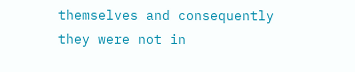themselves and consequently they were not in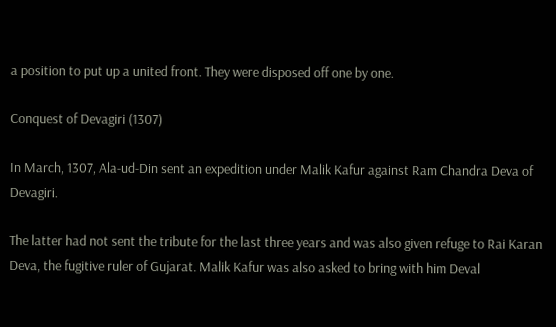a position to put up a united front. They were disposed off one by one.

Conquest of Devagiri (1307)

In March, 1307, Ala-ud-Din sent an expedition under Malik Kafur against Ram Chandra Deva of Devagiri.

The latter had not sent the tribute for the last three years and was also given refuge to Rai Karan Deva, the fugitive ruler of Gujarat. Malik Kafur was also asked to bring with him Deval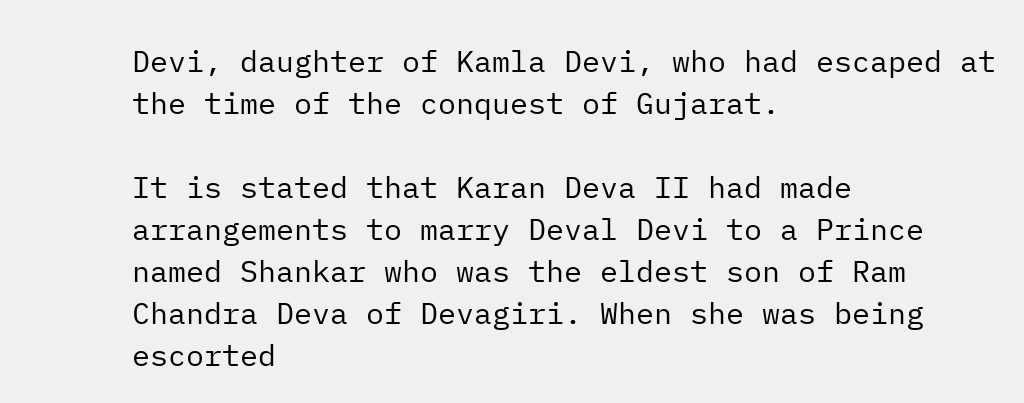Devi, daughter of Kamla Devi, who had escaped at the time of the conquest of Gujarat.

It is stated that Karan Deva II had made arrangements to marry Deval Devi to a Prince named Shankar who was the eldest son of Ram Chandra Deva of Devagiri. When she was being escorted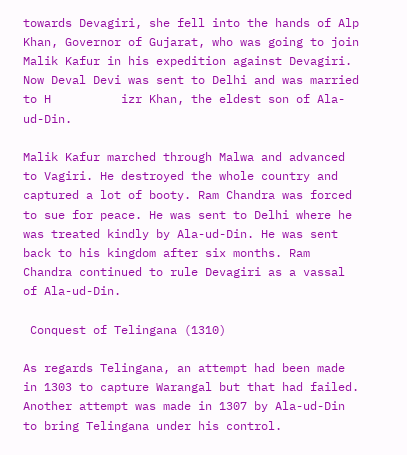towards Devagiri, she fell into the hands of Alp Khan, Governor of Gujarat, who was going to join Malik Kafur in his expedition against Devagiri. Now Deval Devi was sent to Delhi and was married to H          izr Khan, the eldest son of Ala-ud-Din.

Malik Kafur marched through Malwa and advanced to Vagiri. He destroyed the whole country and captured a lot of booty. Ram Chandra was forced to sue for peace. He was sent to Delhi where he was treated kindly by Ala-ud-Din. He was sent back to his kingdom after six months. Ram Chandra continued to rule Devagiri as a vassal of Ala-ud-Din.

 Conquest of Telingana (1310)

As regards Telingana, an attempt had been made in 1303 to capture Warangal but that had failed. Another attempt was made in 1307 by Ala-ud-Din to bring Telingana under his control.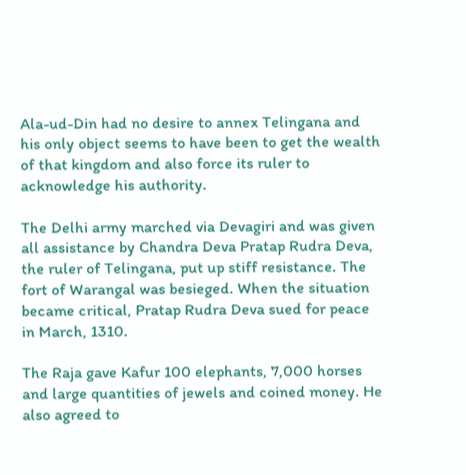Ala-ud-Din had no desire to annex Telingana and his only object seems to have been to get the wealth of that kingdom and also force its ruler to acknowledge his authority.

The Delhi army marched via Devagiri and was given all assistance by Chandra Deva Pratap Rudra Deva, the ruler of Telingana, put up stiff resistance. The fort of Warangal was besieged. When the situation became critical, Pratap Rudra Deva sued for peace in March, 1310.

The Raja gave Kafur 100 elephants, 7,000 horses and large quantities of jewels and coined money. He also agreed to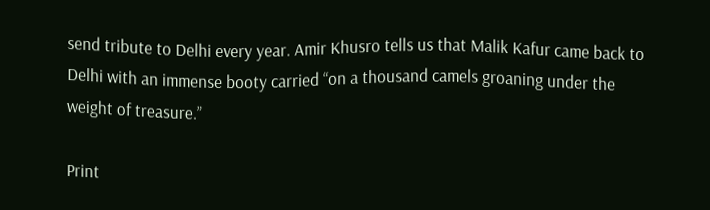send tribute to Delhi every year. Amir Khusro tells us that Malik Kafur came back to Delhi with an immense booty carried “on a thousand camels groaning under the weight of treasure.”

Print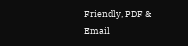Friendly, PDF & Email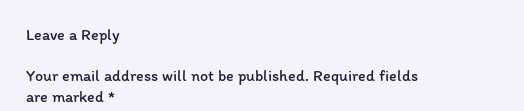Leave a Reply

Your email address will not be published. Required fields are marked *